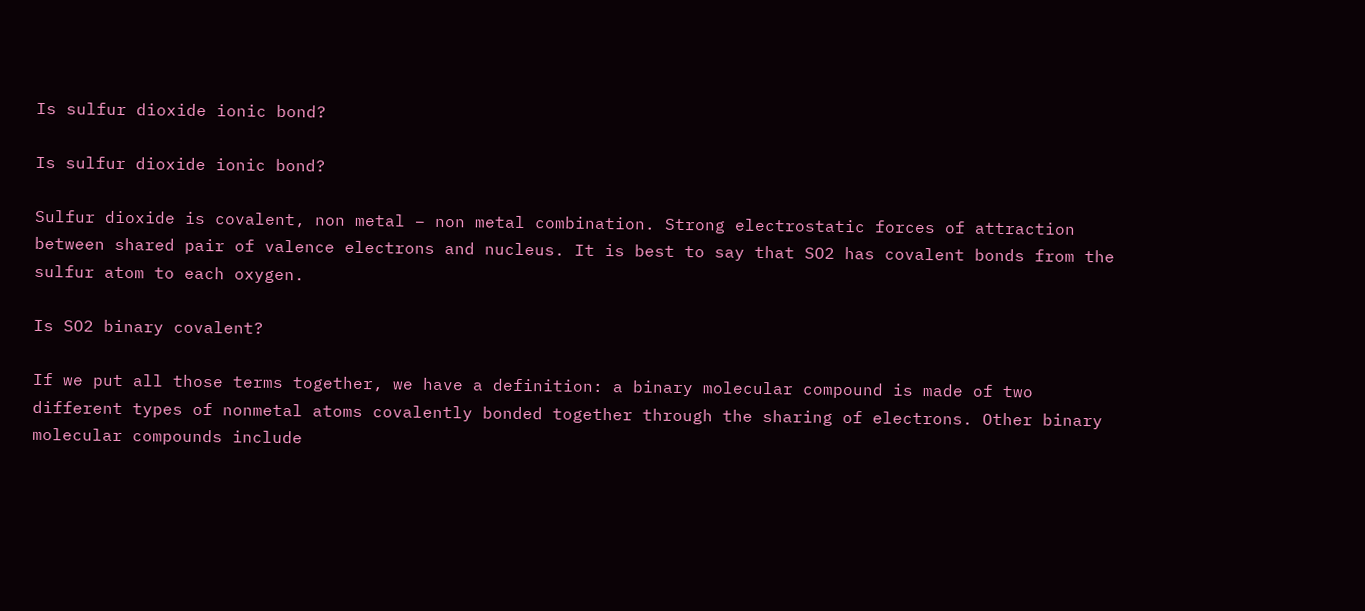Is sulfur dioxide ionic bond?

Is sulfur dioxide ionic bond?

Sulfur dioxide is covalent, non metal – non metal combination. Strong electrostatic forces of attraction between shared pair of valence electrons and nucleus. It is best to say that SO2 has covalent bonds from the sulfur atom to each oxygen.

Is SO2 binary covalent?

If we put all those terms together, we have a definition: a binary molecular compound is made of two different types of nonmetal atoms covalently bonded together through the sharing of electrons. Other binary molecular compounds include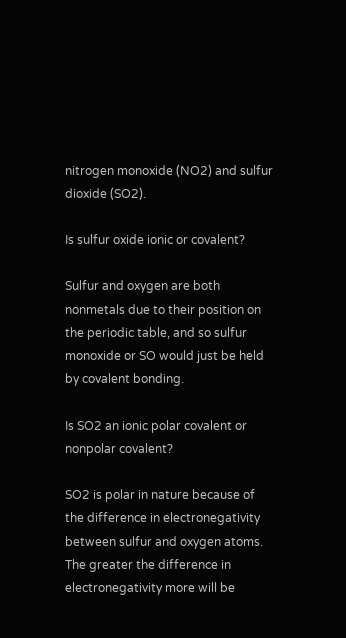nitrogen monoxide (NO2) and sulfur dioxide (SO2).

Is sulfur oxide ionic or covalent?

Sulfur and oxygen are both nonmetals due to their position on the periodic table, and so sulfur monoxide or SO would just be held by covalent bonding.

Is SO2 an ionic polar covalent or nonpolar covalent?

SO2 is polar in nature because of the difference in electronegativity between sulfur and oxygen atoms. The greater the difference in electronegativity more will be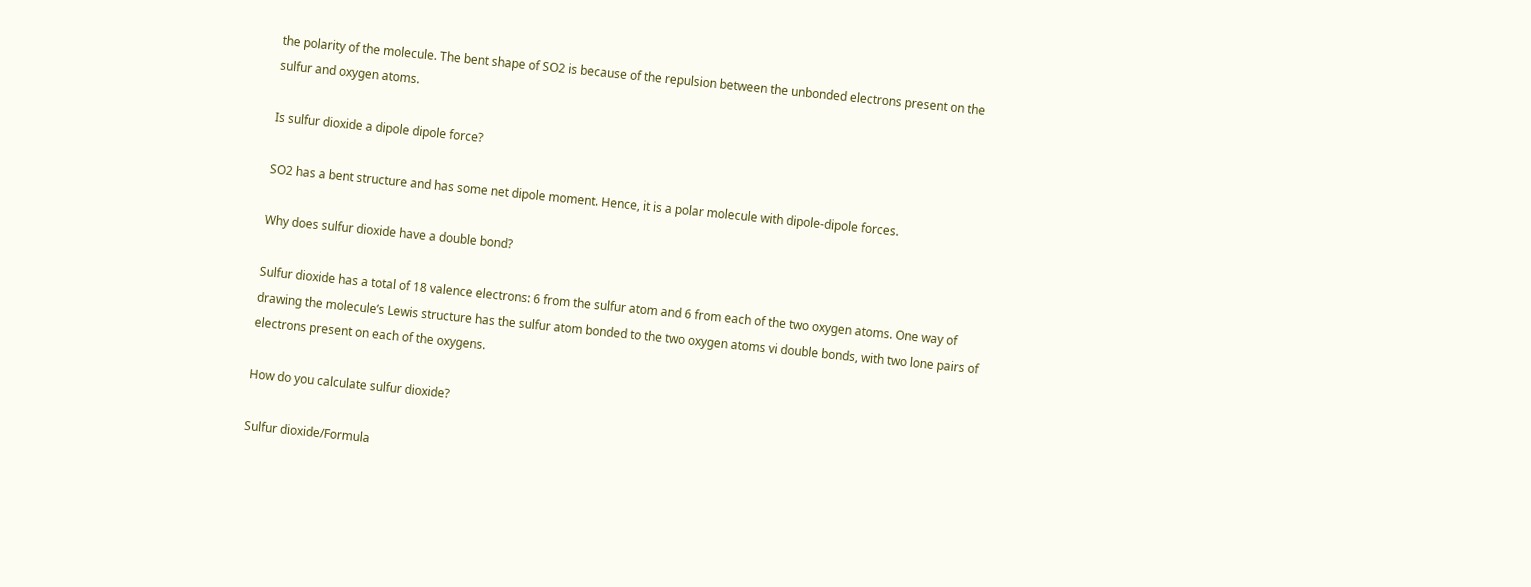the polarity of the molecule. The bent shape of SO2 is because of the repulsion between the unbonded electrons present on the sulfur and oxygen atoms.

Is sulfur dioxide a dipole dipole force?

SO2 has a bent structure and has some net dipole moment. Hence, it is a polar molecule with dipole-dipole forces.

Why does sulfur dioxide have a double bond?

Sulfur dioxide has a total of 18 valence electrons: 6 from the sulfur atom and 6 from each of the two oxygen atoms. One way of drawing the molecule’s Lewis structure has the sulfur atom bonded to the two oxygen atoms vi double bonds, with two lone pairs of electrons present on each of the oxygens.

How do you calculate sulfur dioxide?

Sulfur dioxide/Formula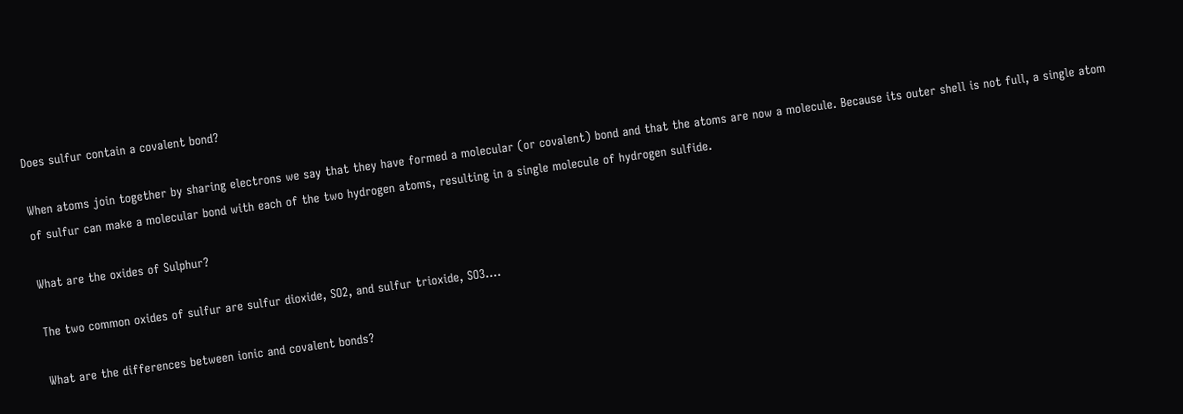Does sulfur contain a covalent bond?

When atoms join together by sharing electrons we say that they have formed a molecular (or covalent) bond and that the atoms are now a molecule. Because its outer shell is not full, a single atom of sulfur can make a molecular bond with each of the two hydrogen atoms, resulting in a single molecule of hydrogen sulfide.

What are the oxides of Sulphur?

The two common oxides of sulfur are sulfur dioxide, SO2, and sulfur trioxide, SO3….

What are the differences between ionic and covalent bonds?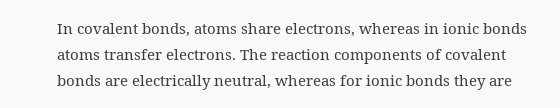In covalent bonds, atoms share electrons, whereas in ionic bonds atoms transfer electrons. The reaction components of covalent bonds are electrically neutral, whereas for ionic bonds they are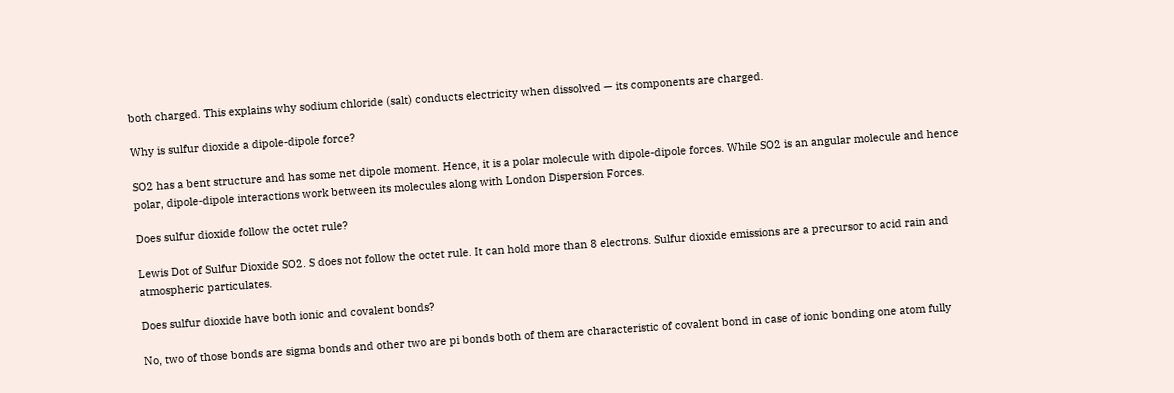both charged. This explains why sodium chloride (salt) conducts electricity when dissolved — its components are charged.

Why is sulfur dioxide a dipole-dipole force?

SO2 has a bent structure and has some net dipole moment. Hence, it is a polar molecule with dipole-dipole forces. While SO2 is an angular molecule and hence polar, dipole-dipole interactions work between its molecules along with London Dispersion Forces.

Does sulfur dioxide follow the octet rule?

Lewis Dot of Sulfur Dioxide SO2. S does not follow the octet rule. It can hold more than 8 electrons. Sulfur dioxide emissions are a precursor to acid rain and atmospheric particulates.

Does sulfur dioxide have both ionic and covalent bonds?

No, two of those bonds are sigma bonds and other two are pi bonds both of them are characteristic of covalent bond in case of ionic bonding one atom fully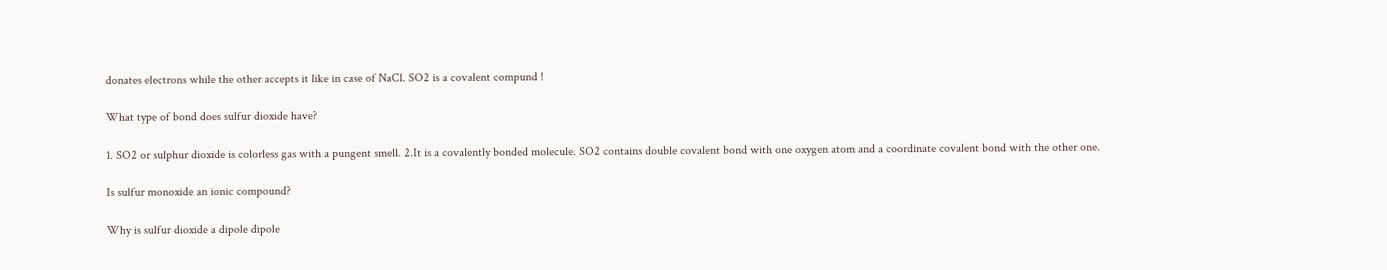donates electrons while the other accepts it like in case of NaCl. SO2 is a covalent compund !

What type of bond does sulfur dioxide have?

1. SO2 or sulphur dioxide is colorless gas with a pungent smell. 2.It is a covalently bonded molecule. SO2 contains double covalent bond with one oxygen atom and a coordinate covalent bond with the other one.

Is sulfur monoxide an ionic compound?

Why is sulfur dioxide a dipole dipole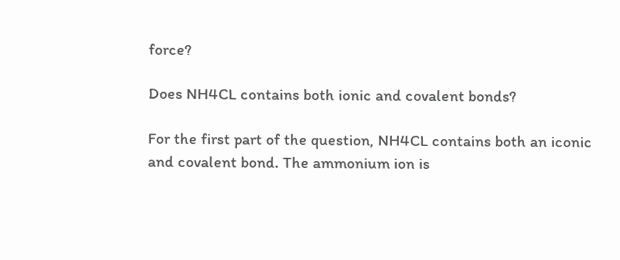force?

Does NH4CL contains both ionic and covalent bonds?

For the first part of the question, NH4CL contains both an iconic and covalent bond. The ammonium ion is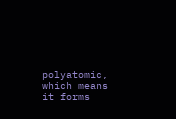polyatomic, which means it forms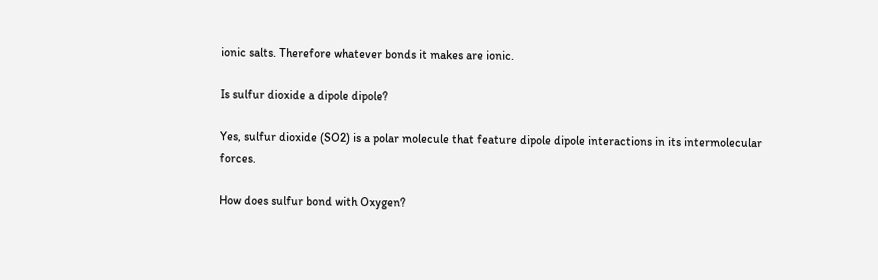ionic salts. Therefore whatever bonds it makes are ionic.

Is sulfur dioxide a dipole dipole?

Yes, sulfur dioxide (SO2) is a polar molecule that feature dipole dipole interactions in its intermolecular forces.

How does sulfur bond with Oxygen?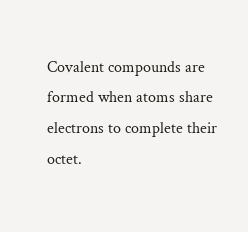Covalent compounds are formed when atoms share electrons to complete their octet.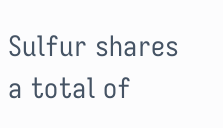Sulfur shares a total of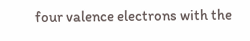four valence electrons with the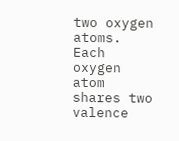two oxygen atoms. Each oxygen atom shares two valence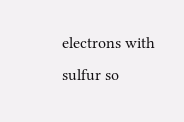electrons with sulfur so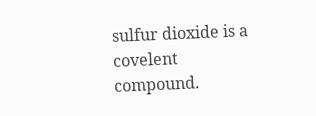sulfur dioxide is a covelent compound.